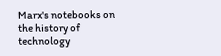Marx's notebooks on the history of technology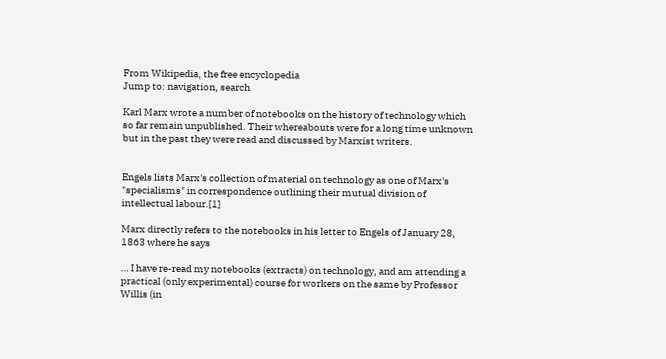From Wikipedia, the free encyclopedia
Jump to: navigation, search

Karl Marx wrote a number of notebooks on the history of technology which so far remain unpublished. Their whereabouts were for a long time unknown but in the past they were read and discussed by Marxist writers.


Engels lists Marx's collection of material on technology as one of Marx's "specialisms" in correspondence outlining their mutual division of intellectual labour.[1]

Marx directly refers to the notebooks in his letter to Engels of January 28, 1863 where he says

… I have re-read my notebooks (extracts) on technology, and am attending a practical (only experimental) course for workers on the same by Professor Willis (in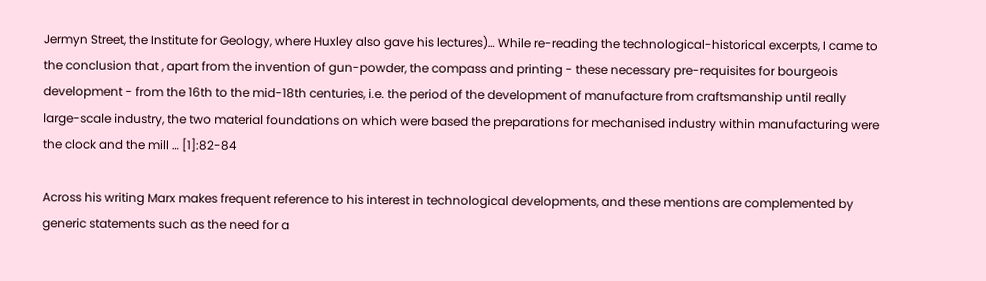Jermyn Street, the Institute for Geology, where Huxley also gave his lectures)… While re-reading the technological-historical excerpts, I came to the conclusion that , apart from the invention of gun-powder, the compass and printing - these necessary pre-requisites for bourgeois development - from the 16th to the mid-18th centuries, i.e. the period of the development of manufacture from craftsmanship until really large-scale industry, the two material foundations on which were based the preparations for mechanised industry within manufacturing were the clock and the mill … [1]:82-84

Across his writing Marx makes frequent reference to his interest in technological developments, and these mentions are complemented by generic statements such as the need for a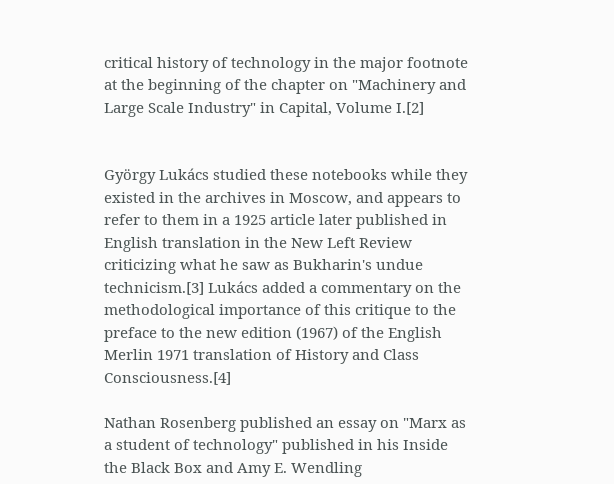critical history of technology in the major footnote at the beginning of the chapter on "Machinery and Large Scale Industry" in Capital, Volume I.[2]


György Lukács studied these notebooks while they existed in the archives in Moscow, and appears to refer to them in a 1925 article later published in English translation in the New Left Review criticizing what he saw as Bukharin's undue technicism.[3] Lukács added a commentary on the methodological importance of this critique to the preface to the new edition (1967) of the English Merlin 1971 translation of History and Class Consciousness.[4]

Nathan Rosenberg published an essay on "Marx as a student of technology" published in his Inside the Black Box and Amy E. Wendling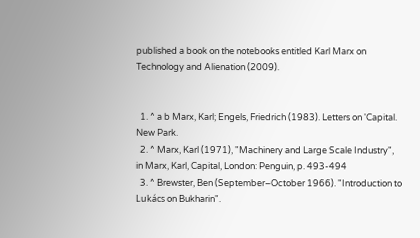published a book on the notebooks entitled Karl Marx on Technology and Alienation (2009).


  1. ^ a b Marx, Karl; Engels, Friedrich (1983). Letters on 'Capital. New Park.
  2. ^ Marx, Karl (1971), "Machinery and Large Scale Industry", in Marx, Karl, Capital, London: Penguin, p. 493-494
  3. ^ Brewster, Ben (September–October 1966). "Introduction to Lukács on Bukharin".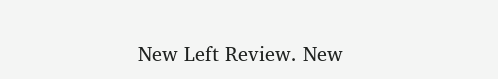New Left Review. New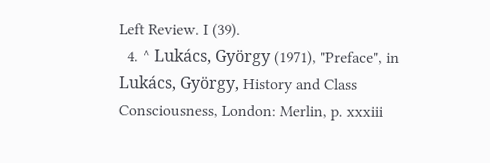Left Review. I (39).
  4. ^ Lukács, György (1971), "Preface", in Lukács, György, History and Class Consciousness, London: Merlin, p. xxxiii